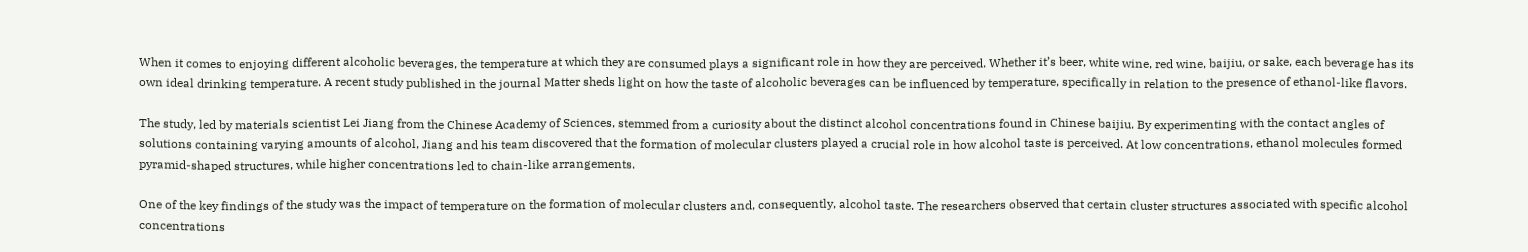When it comes to enjoying different alcoholic beverages, the temperature at which they are consumed plays a significant role in how they are perceived. Whether it’s beer, white wine, red wine, baijiu, or sake, each beverage has its own ideal drinking temperature. A recent study published in the journal Matter sheds light on how the taste of alcoholic beverages can be influenced by temperature, specifically in relation to the presence of ethanol-like flavors.

The study, led by materials scientist Lei Jiang from the Chinese Academy of Sciences, stemmed from a curiosity about the distinct alcohol concentrations found in Chinese baijiu. By experimenting with the contact angles of solutions containing varying amounts of alcohol, Jiang and his team discovered that the formation of molecular clusters played a crucial role in how alcohol taste is perceived. At low concentrations, ethanol molecules formed pyramid-shaped structures, while higher concentrations led to chain-like arrangements.

One of the key findings of the study was the impact of temperature on the formation of molecular clusters and, consequently, alcohol taste. The researchers observed that certain cluster structures associated with specific alcohol concentrations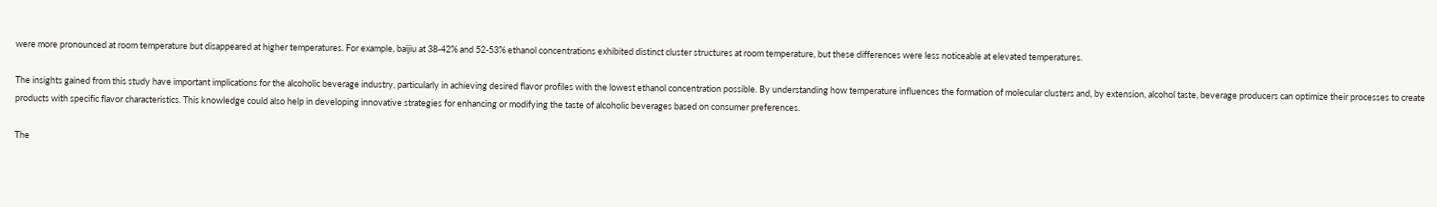were more pronounced at room temperature but disappeared at higher temperatures. For example, baijiu at 38-42% and 52-53% ethanol concentrations exhibited distinct cluster structures at room temperature, but these differences were less noticeable at elevated temperatures.

The insights gained from this study have important implications for the alcoholic beverage industry, particularly in achieving desired flavor profiles with the lowest ethanol concentration possible. By understanding how temperature influences the formation of molecular clusters and, by extension, alcohol taste, beverage producers can optimize their processes to create products with specific flavor characteristics. This knowledge could also help in developing innovative strategies for enhancing or modifying the taste of alcoholic beverages based on consumer preferences.

The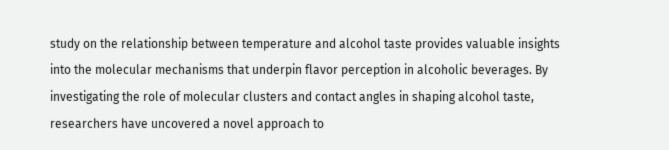study on the relationship between temperature and alcohol taste provides valuable insights into the molecular mechanisms that underpin flavor perception in alcoholic beverages. By investigating the role of molecular clusters and contact angles in shaping alcohol taste, researchers have uncovered a novel approach to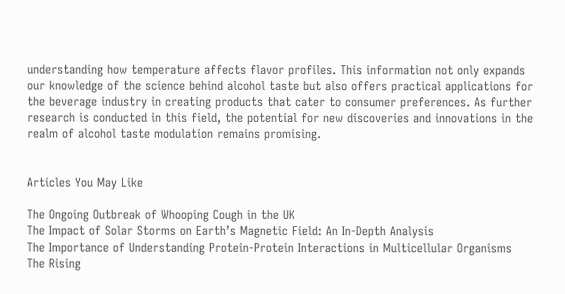understanding how temperature affects flavor profiles. This information not only expands our knowledge of the science behind alcohol taste but also offers practical applications for the beverage industry in creating products that cater to consumer preferences. As further research is conducted in this field, the potential for new discoveries and innovations in the realm of alcohol taste modulation remains promising.


Articles You May Like

The Ongoing Outbreak of Whooping Cough in the UK
The Impact of Solar Storms on Earth’s Magnetic Field: An In-Depth Analysis
The Importance of Understanding Protein-Protein Interactions in Multicellular Organisms
The Rising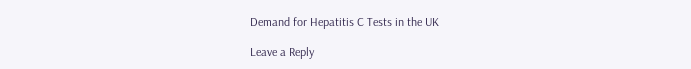Demand for Hepatitis C Tests in the UK

Leave a Reply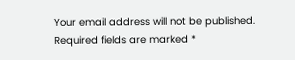Your email address will not be published. Required fields are marked *